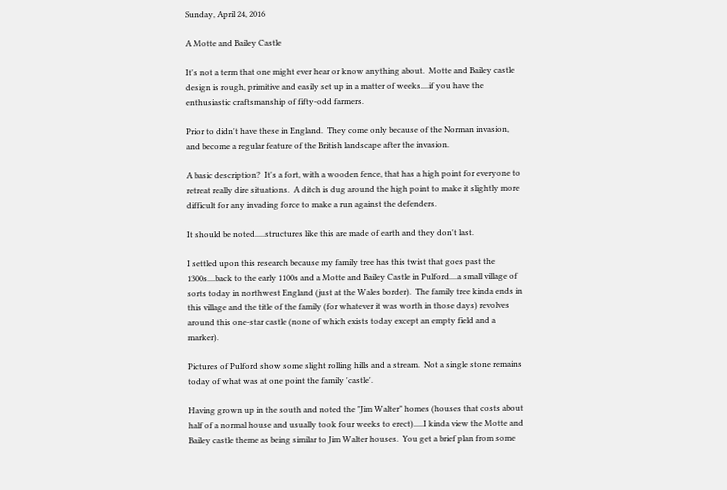Sunday, April 24, 2016

A Motte and Bailey Castle

It's not a term that one might ever hear or know anything about.  Motte and Bailey castle design is rough, primitive and easily set up in a matter of weeks....if you have the enthusiastic craftsmanship of fifty-odd farmers.

Prior to didn't have these in England.  They come only because of the Norman invasion, and become a regular feature of the British landscape after the invasion.

A basic description?  It's a fort, with a wooden fence, that has a high point for everyone to retreat really dire situations.  A ditch is dug around the high point to make it slightly more difficult for any invading force to make a run against the defenders.

It should be noted.....structures like this are made of earth and they don't last.

I settled upon this research because my family tree has this twist that goes past the 1300s....back to the early 1100s and a Motte and Bailey Castle in Pulford....a small village of sorts today in northwest England (just at the Wales border).  The family tree kinda ends in this village and the title of the family (for whatever it was worth in those days) revolves around this one-star castle (none of which exists today except an empty field and a marker).

Pictures of Pulford show some slight rolling hills and a stream.  Not a single stone remains today of what was at one point the family 'castle'.

Having grown up in the south and noted the "Jim Walter" homes (houses that costs about half of a normal house and usually took four weeks to erect).....I kinda view the Motte and Bailey castle theme as being similar to Jim Walter houses.  You get a brief plan from some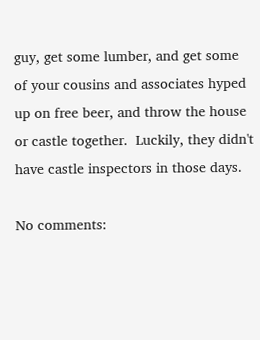guy, get some lumber, and get some of your cousins and associates hyped up on free beer, and throw the house or castle together.  Luckily, they didn't have castle inspectors in those days.

No comments: